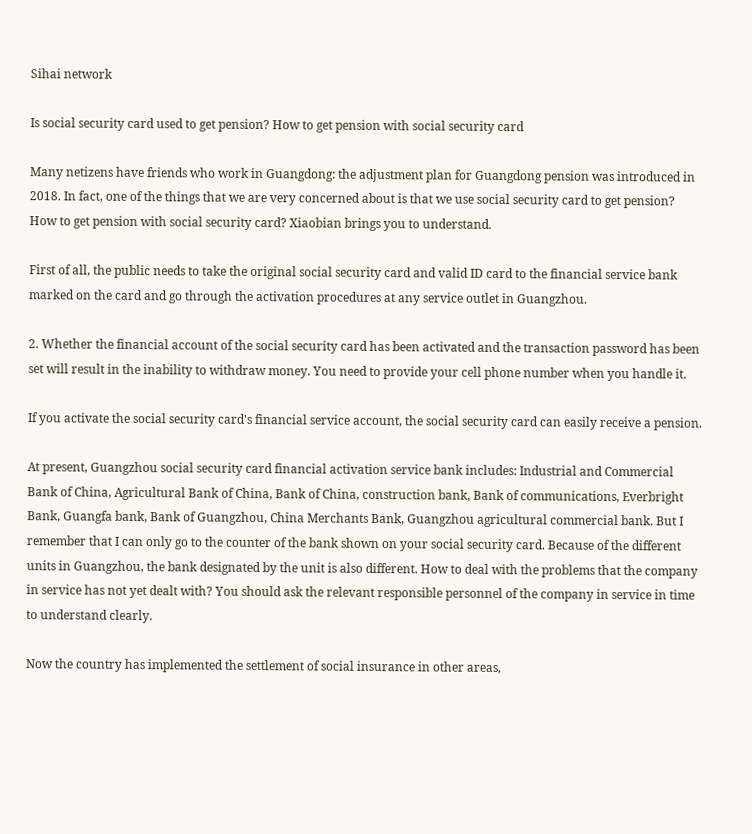Sihai network

Is social security card used to get pension? How to get pension with social security card

Many netizens have friends who work in Guangdong: the adjustment plan for Guangdong pension was introduced in 2018. In fact, one of the things that we are very concerned about is that we use social security card to get pension? How to get pension with social security card? Xiaobian brings you to understand.

First of all, the public needs to take the original social security card and valid ID card to the financial service bank marked on the card and go through the activation procedures at any service outlet in Guangzhou.

2. Whether the financial account of the social security card has been activated and the transaction password has been set will result in the inability to withdraw money. You need to provide your cell phone number when you handle it.

If you activate the social security card's financial service account, the social security card can easily receive a pension.

At present, Guangzhou social security card financial activation service bank includes: Industrial and Commercial Bank of China, Agricultural Bank of China, Bank of China, construction bank, Bank of communications, Everbright Bank, Guangfa bank, Bank of Guangzhou, China Merchants Bank, Guangzhou agricultural commercial bank. But I remember that I can only go to the counter of the bank shown on your social security card. Because of the different units in Guangzhou, the bank designated by the unit is also different. How to deal with the problems that the company in service has not yet dealt with? You should ask the relevant responsible personnel of the company in service in time to understand clearly.

Now the country has implemented the settlement of social insurance in other areas,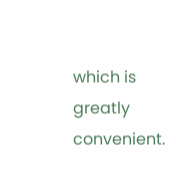which is greatly convenient.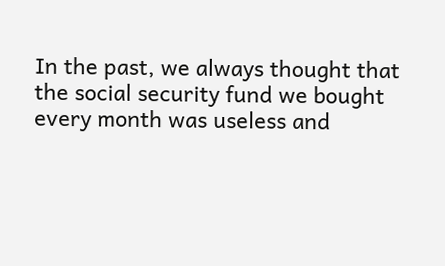In the past, we always thought that the social security fund we bought every month was useless and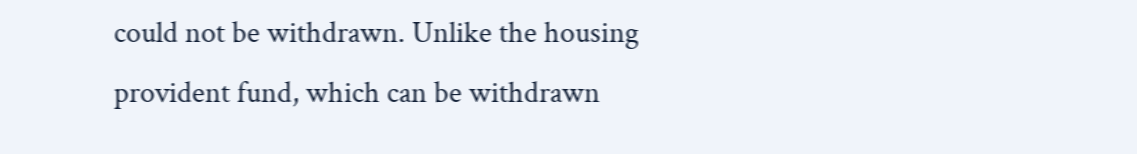could not be withdrawn. Unlike the housing provident fund, which can be withdrawn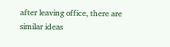after leaving office, there are similar ideas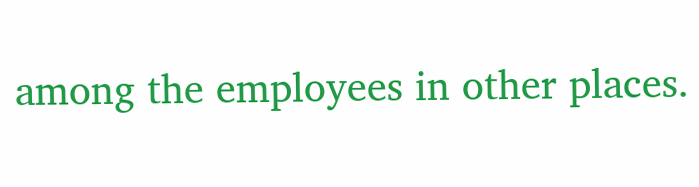among the employees in other places.